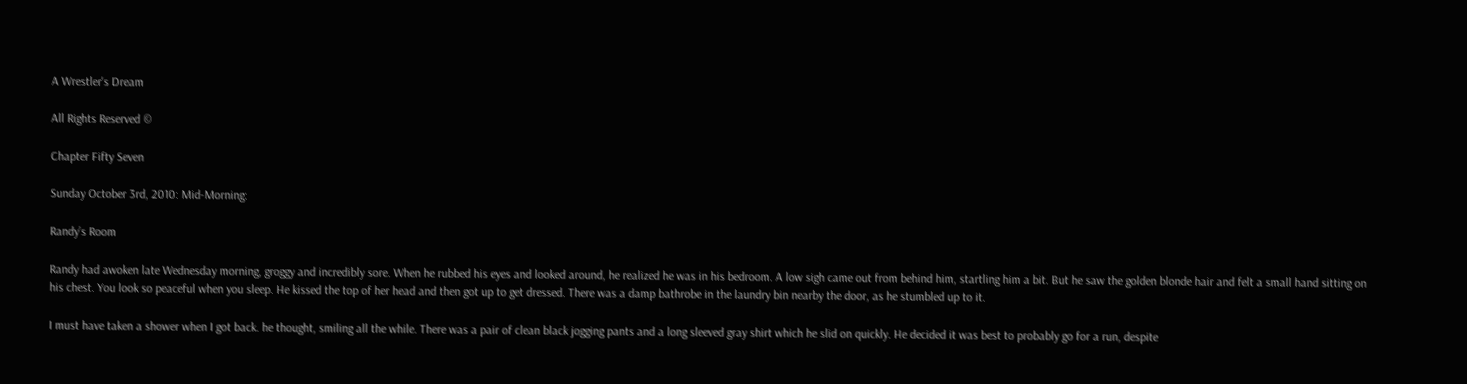A Wrestler's Dream

All Rights Reserved ©

Chapter Fifty Seven

Sunday October 3rd, 2010: Mid-Morning:

Randy’s Room

Randy had awoken late Wednesday morning, groggy and incredibly sore. When he rubbed his eyes and looked around, he realized he was in his bedroom. A low sigh came out from behind him, startling him a bit. But he saw the golden blonde hair and felt a small hand sitting on his chest. You look so peaceful when you sleep. He kissed the top of her head and then got up to get dressed. There was a damp bathrobe in the laundry bin nearby the door, as he stumbled up to it.

I must have taken a shower when I got back. he thought, smiling all the while. There was a pair of clean black jogging pants and a long sleeved gray shirt which he slid on quickly. He decided it was best to probably go for a run, despite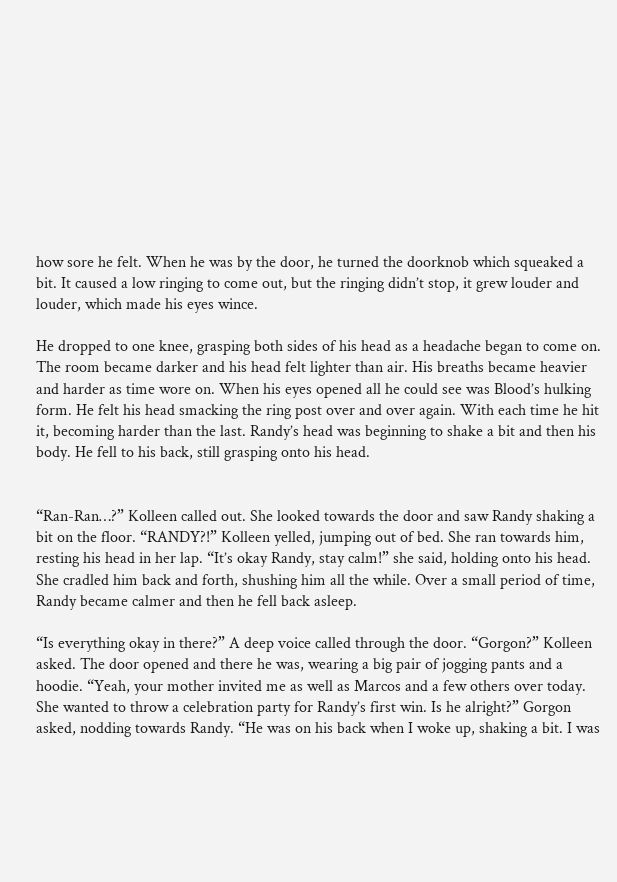how sore he felt. When he was by the door, he turned the doorknob which squeaked a bit. It caused a low ringing to come out, but the ringing didn’t stop, it grew louder and louder, which made his eyes wince.

He dropped to one knee, grasping both sides of his head as a headache began to come on. The room became darker and his head felt lighter than air. His breaths became heavier and harder as time wore on. When his eyes opened all he could see was Blood’s hulking form. He felt his head smacking the ring post over and over again. With each time he hit it, becoming harder than the last. Randy’s head was beginning to shake a bit and then his body. He fell to his back, still grasping onto his head.


“Ran-Ran…?” Kolleen called out. She looked towards the door and saw Randy shaking a bit on the floor. “RANDY?!” Kolleen yelled, jumping out of bed. She ran towards him, resting his head in her lap. “It’s okay Randy, stay calm!” she said, holding onto his head. She cradled him back and forth, shushing him all the while. Over a small period of time, Randy became calmer and then he fell back asleep.

“Is everything okay in there?” A deep voice called through the door. “Gorgon?” Kolleen asked. The door opened and there he was, wearing a big pair of jogging pants and a hoodie. “Yeah, your mother invited me as well as Marcos and a few others over today. She wanted to throw a celebration party for Randy’s first win. Is he alright?” Gorgon asked, nodding towards Randy. “He was on his back when I woke up, shaking a bit. I was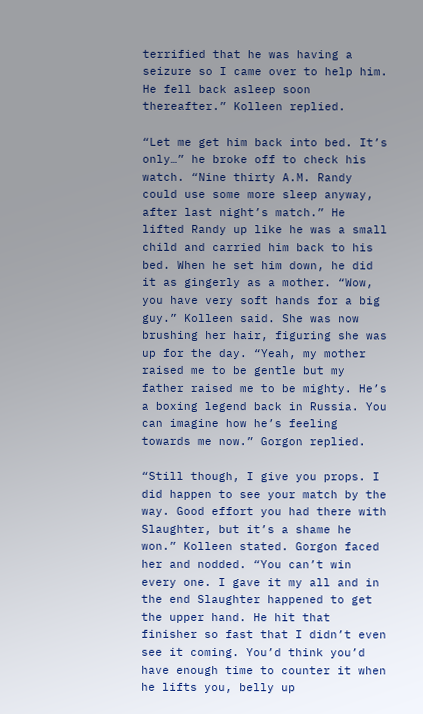terrified that he was having a seizure so I came over to help him. He fell back asleep soon thereafter.” Kolleen replied.

“Let me get him back into bed. It’s only…” he broke off to check his watch. “Nine thirty A.M. Randy could use some more sleep anyway, after last night’s match.” He lifted Randy up like he was a small child and carried him back to his bed. When he set him down, he did it as gingerly as a mother. “Wow, you have very soft hands for a big guy.” Kolleen said. She was now brushing her hair, figuring she was up for the day. “Yeah, my mother raised me to be gentle but my father raised me to be mighty. He’s a boxing legend back in Russia. You can imagine how he’s feeling towards me now.” Gorgon replied.

“Still though, I give you props. I did happen to see your match by the way. Good effort you had there with Slaughter, but it’s a shame he won.” Kolleen stated. Gorgon faced her and nodded. “You can’t win every one. I gave it my all and in the end Slaughter happened to get the upper hand. He hit that finisher so fast that I didn’t even see it coming. You’d think you’d have enough time to counter it when he lifts you, belly up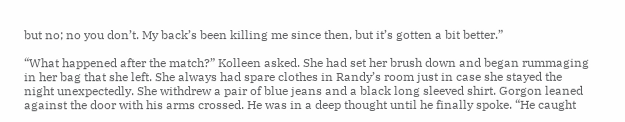but no; no you don’t. My back’s been killing me since then, but it’s gotten a bit better.”

“What happened after the match?” Kolleen asked. She had set her brush down and began rummaging in her bag that she left. She always had spare clothes in Randy’s room just in case she stayed the night unexpectedly. She withdrew a pair of blue jeans and a black long sleeved shirt. Gorgon leaned against the door with his arms crossed. He was in a deep thought until he finally spoke. “He caught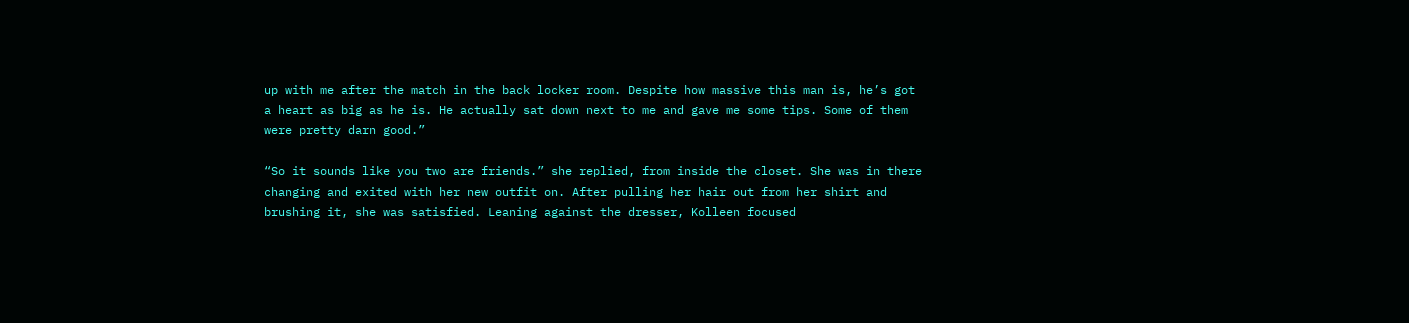up with me after the match in the back locker room. Despite how massive this man is, he’s got a heart as big as he is. He actually sat down next to me and gave me some tips. Some of them were pretty darn good.”

“So it sounds like you two are friends.” she replied, from inside the closet. She was in there changing and exited with her new outfit on. After pulling her hair out from her shirt and brushing it, she was satisfied. Leaning against the dresser, Kolleen focused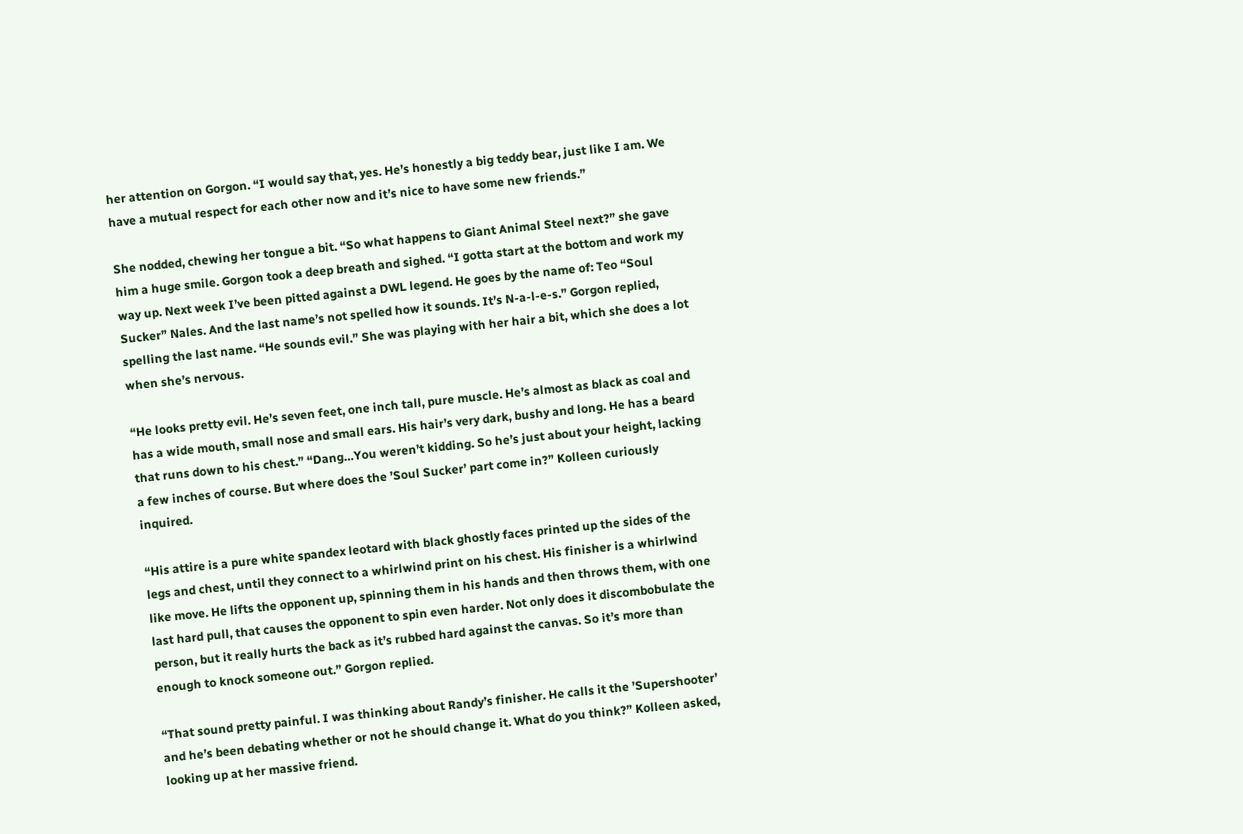her attention on Gorgon. “I would say that, yes. He’s honestly a big teddy bear, just like I am. We have a mutual respect for each other now and it’s nice to have some new friends.”

She nodded, chewing her tongue a bit. “So what happens to Giant Animal Steel next?” she gave him a huge smile. Gorgon took a deep breath and sighed. “I gotta start at the bottom and work my way up. Next week I’ve been pitted against a DWL legend. He goes by the name of: Teo “Soul Sucker” Nales. And the last name’s not spelled how it sounds. It’s N-a-l-e-s.” Gorgon replied, spelling the last name. “He sounds evil.” She was playing with her hair a bit, which she does a lot when she’s nervous.

“He looks pretty evil. He’s seven feet, one inch tall, pure muscle. He’s almost as black as coal and has a wide mouth, small nose and small ears. His hair’s very dark, bushy and long. He has a beard that runs down to his chest.” “Dang…You weren’t kidding. So he’s just about your height, lacking a few inches of course. But where does the ’Soul Sucker’ part come in?” Kolleen curiously inquired.

“His attire is a pure white spandex leotard with black ghostly faces printed up the sides of the legs and chest, until they connect to a whirlwind print on his chest. His finisher is a whirlwind like move. He lifts the opponent up, spinning them in his hands and then throws them, with one last hard pull, that causes the opponent to spin even harder. Not only does it discombobulate the person, but it really hurts the back as it’s rubbed hard against the canvas. So it’s more than enough to knock someone out.” Gorgon replied.

“That sound pretty painful. I was thinking about Randy’s finisher. He calls it the ’Supershooter’ and he’s been debating whether or not he should change it. What do you think?” Kolleen asked, looking up at her massive friend.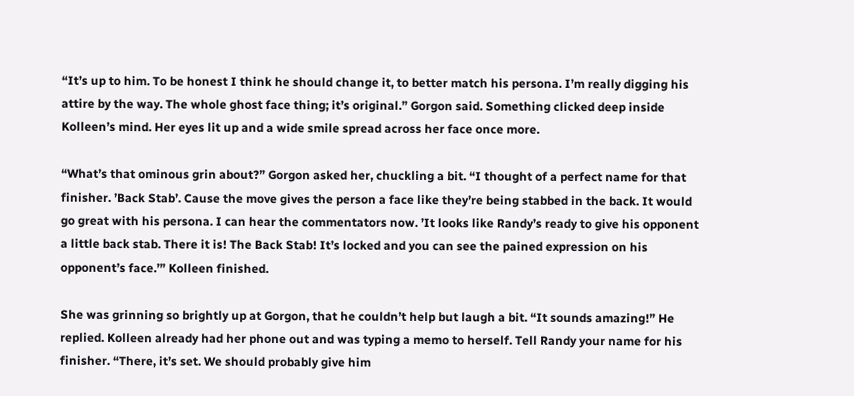“It’s up to him. To be honest I think he should change it, to better match his persona. I’m really digging his attire by the way. The whole ghost face thing; it’s original.” Gorgon said. Something clicked deep inside Kolleen’s mind. Her eyes lit up and a wide smile spread across her face once more.

“What’s that ominous grin about?” Gorgon asked her, chuckling a bit. “I thought of a perfect name for that finisher. ’Back Stab’. Cause the move gives the person a face like they’re being stabbed in the back. It would go great with his persona. I can hear the commentators now. ’It looks like Randy’s ready to give his opponent a little back stab. There it is! The Back Stab! It’s locked and you can see the pained expression on his opponent’s face.’” Kolleen finished.

She was grinning so brightly up at Gorgon, that he couldn’t help but laugh a bit. “It sounds amazing!” He replied. Kolleen already had her phone out and was typing a memo to herself. Tell Randy your name for his finisher. “There, it’s set. We should probably give him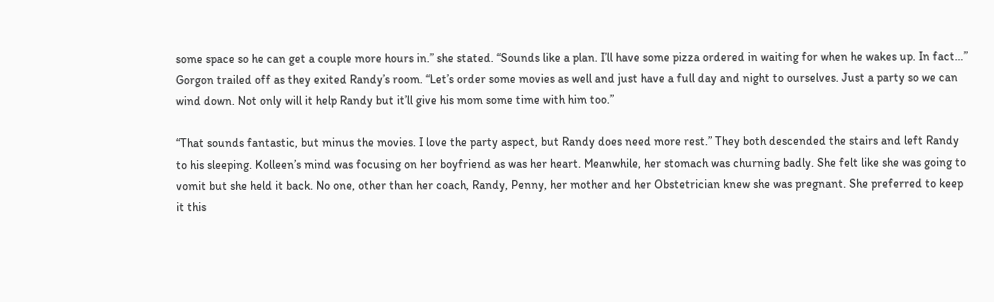some space so he can get a couple more hours in.” she stated. “Sounds like a plan. I’ll have some pizza ordered in waiting for when he wakes up. In fact…” Gorgon trailed off as they exited Randy’s room. “Let’s order some movies as well and just have a full day and night to ourselves. Just a party so we can wind down. Not only will it help Randy but it’ll give his mom some time with him too.”

“That sounds fantastic, but minus the movies. I love the party aspect, but Randy does need more rest.” They both descended the stairs and left Randy to his sleeping. Kolleen’s mind was focusing on her boyfriend as was her heart. Meanwhile, her stomach was churning badly. She felt like she was going to vomit but she held it back. No one, other than her coach, Randy, Penny, her mother and her Obstetrician knew she was pregnant. She preferred to keep it this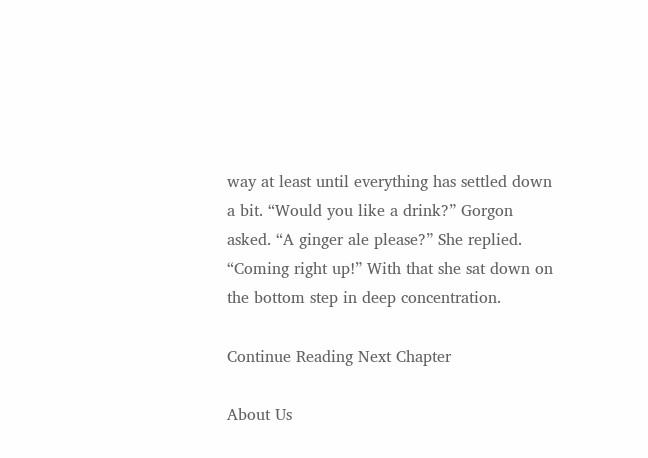way at least until everything has settled down a bit. “Would you like a drink?” Gorgon asked. “A ginger ale please?” She replied. “Coming right up!” With that she sat down on the bottom step in deep concentration.

Continue Reading Next Chapter

About Us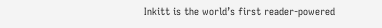Inkitt is the world’s first reader-powered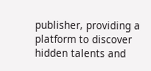publisher, providing a platform to discover hidden talents and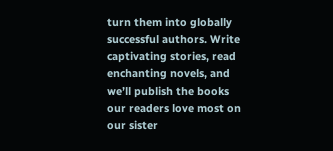turn them into globally successful authors. Write captivating stories, read enchanting novels, and we’ll publish the books our readers love most on our sister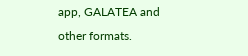app, GALATEA and other formats.